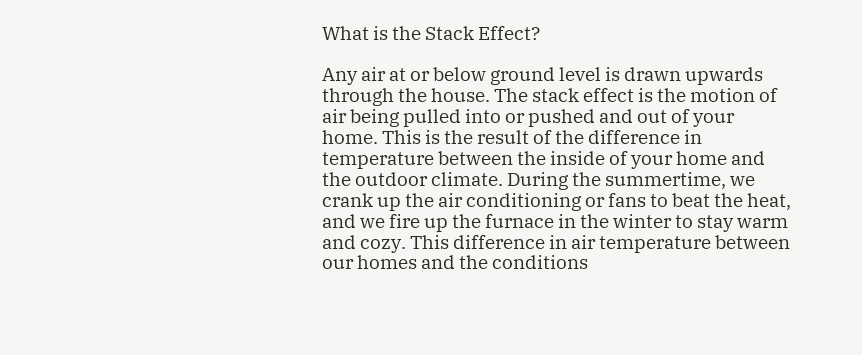What is the Stack Effect?

Any air at or below ground level is drawn upwards through the house. The stack effect is the motion of air being pulled into or pushed and out of your home. This is the result of the difference in temperature between the inside of your home and the outdoor climate. During the summertime, we crank up the air conditioning or fans to beat the heat, and we fire up the furnace in the winter to stay warm and cozy. This difference in air temperature between our homes and the conditions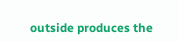outside produces the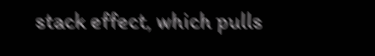stack effect, which pulls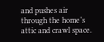and pushes air through the home’s attic and crawl space.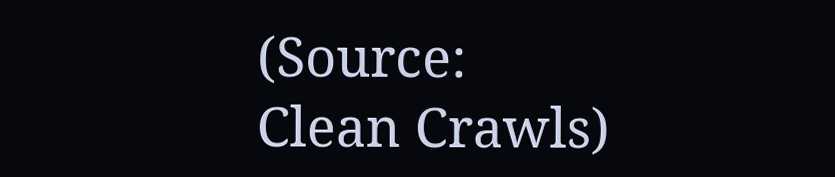(Source: Clean Crawls)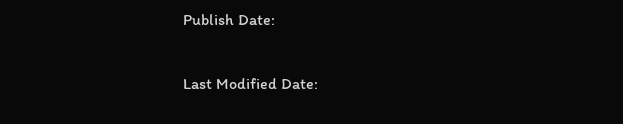Publish Date:

Last Modified Date: